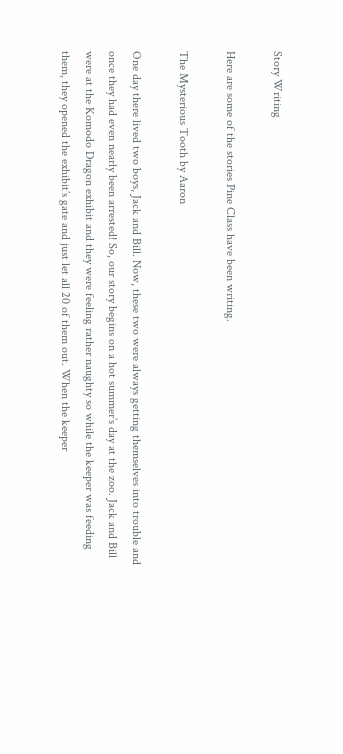Story Writing

Here are some of the stories Pine Class have been writing.

The Mysterious Tooth by Aaron

One day there lived two boys, Jack and Bill. Now, these two were always getting themselves into trouble and once they had even nearly been arrested! So, our story begins on a hot summer’s day at the zoo. Jack and Bill were at the Komodo Dragon exhibit and they were feeling rather naughty so while the keeper was feeding them, they opened the exhibit’s gate and just let all 20 of them out. When the keeper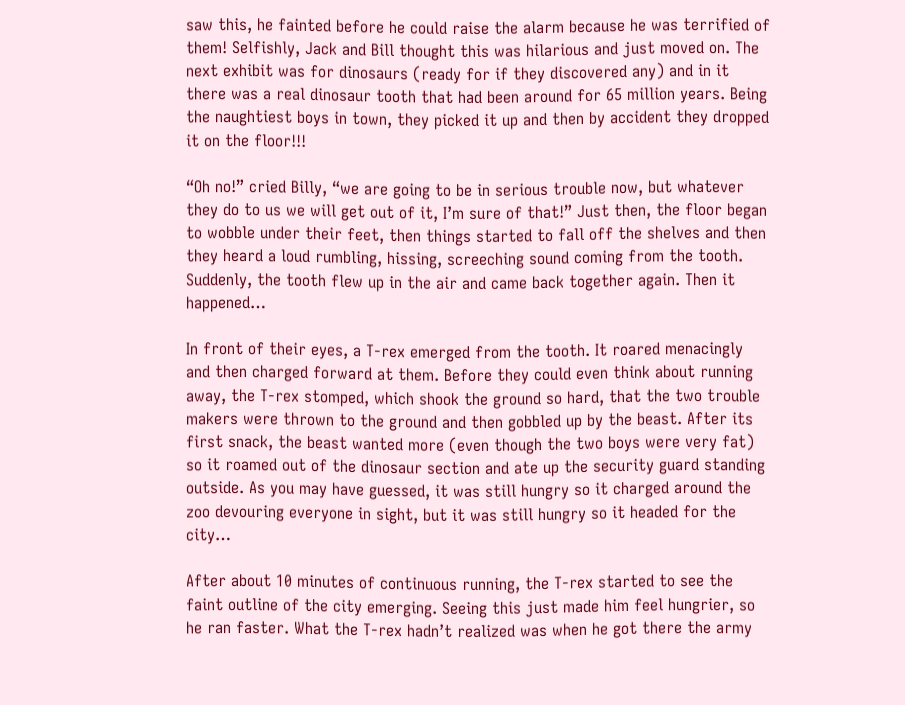saw this, he fainted before he could raise the alarm because he was terrified of them! Selfishly, Jack and Bill thought this was hilarious and just moved on. The next exhibit was for dinosaurs (ready for if they discovered any) and in it there was a real dinosaur tooth that had been around for 65 million years. Being the naughtiest boys in town, they picked it up and then by accident they dropped it on the floor!!!

“Oh no!” cried Billy, “we are going to be in serious trouble now, but whatever they do to us we will get out of it, I’m sure of that!” Just then, the floor began to wobble under their feet, then things started to fall off the shelves and then they heard a loud rumbling, hissing, screeching sound coming from the tooth. Suddenly, the tooth flew up in the air and came back together again. Then it happened…

In front of their eyes, a T-rex emerged from the tooth. It roared menacingly and then charged forward at them. Before they could even think about running away, the T-rex stomped, which shook the ground so hard, that the two trouble makers were thrown to the ground and then gobbled up by the beast. After its first snack, the beast wanted more (even though the two boys were very fat) so it roamed out of the dinosaur section and ate up the security guard standing outside. As you may have guessed, it was still hungry so it charged around the zoo devouring everyone in sight, but it was still hungry so it headed for the city…

After about 10 minutes of continuous running, the T-rex started to see the faint outline of the city emerging. Seeing this just made him feel hungrier, so he ran faster. What the T-rex hadn’t realized was when he got there the army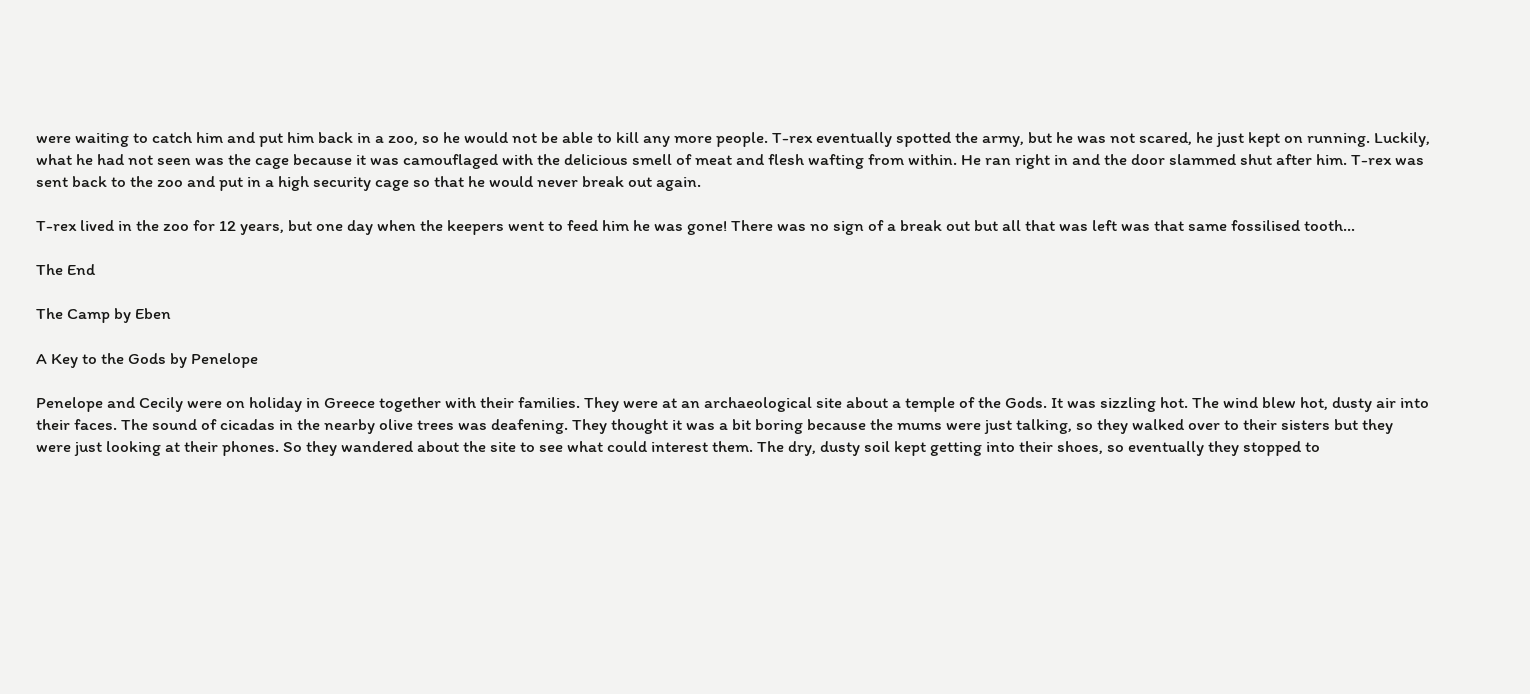were waiting to catch him and put him back in a zoo, so he would not be able to kill any more people. T-rex eventually spotted the army, but he was not scared, he just kept on running. Luckily, what he had not seen was the cage because it was camouflaged with the delicious smell of meat and flesh wafting from within. He ran right in and the door slammed shut after him. T-rex was sent back to the zoo and put in a high security cage so that he would never break out again.

T-rex lived in the zoo for 12 years, but one day when the keepers went to feed him he was gone! There was no sign of a break out but all that was left was that same fossilised tooth…

The End

The Camp by Eben

A Key to the Gods by Penelope

Penelope and Cecily were on holiday in Greece together with their families. They were at an archaeological site about a temple of the Gods. It was sizzling hot. The wind blew hot, dusty air into their faces. The sound of cicadas in the nearby olive trees was deafening. They thought it was a bit boring because the mums were just talking, so they walked over to their sisters but they were just looking at their phones. So they wandered about the site to see what could interest them. The dry, dusty soil kept getting into their shoes, so eventually they stopped to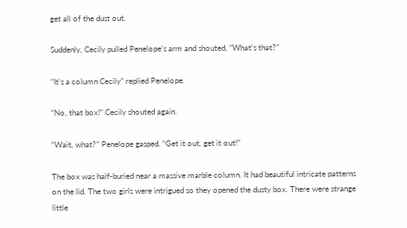get all of the dust out.

Suddenly, Cecily pulled Penelope’s arm and shouted, “What’s that?”

“It’s a column Cecily” replied Penelope.

“No, that box!” Cecily shouted again.

“Wait, what?” Penelope gasped. “Get it out, get it out!”

The box was half-buried near a massive marble column. It had beautiful intricate patterns on the lid. The two girls were intrigued so they opened the dusty box. There were strange little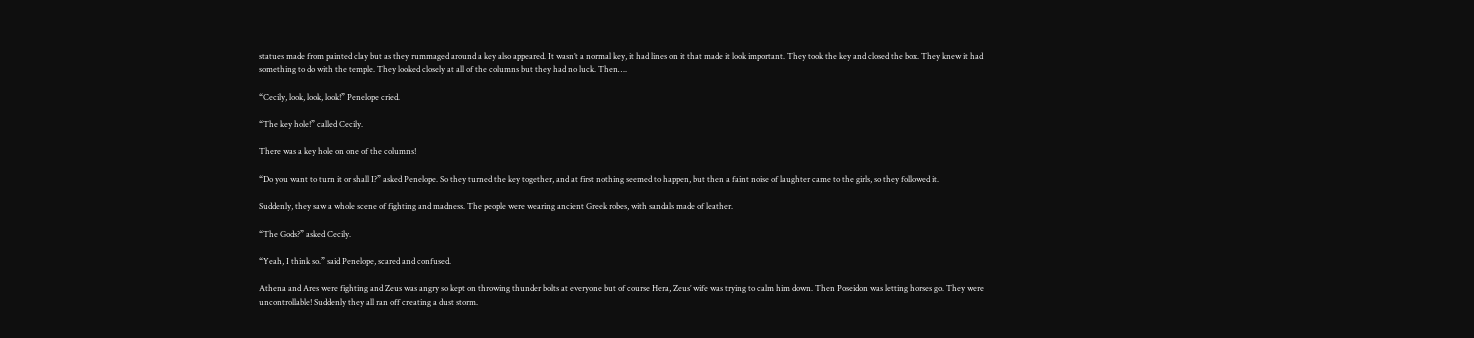statues made from painted clay but as they rummaged around a key also appeared. It wasn’t a normal key, it had lines on it that made it look important. They took the key and closed the box. They knew it had something to do with the temple. They looked closely at all of the columns but they had no luck. Then….

“Cecily, look, look, look!” Penelope cried.

“The key hole!” called Cecily.

There was a key hole on one of the columns!

“Do you want to turn it or shall I?” asked Penelope. So they turned the key together, and at first nothing seemed to happen, but then a faint noise of laughter came to the girls, so they followed it.

Suddenly, they saw a whole scene of fighting and madness. The people were wearing ancient Greek robes, with sandals made of leather.

“The Gods?” asked Cecily.

“Yeah, I think so.” said Penelope, scared and confused.

Athena and Ares were fighting and Zeus was angry so kept on throwing thunder bolts at everyone but of course Hera, Zeus’ wife was trying to calm him down. Then Poseidon was letting horses go. They were uncontrollable! Suddenly they all ran off creating a dust storm.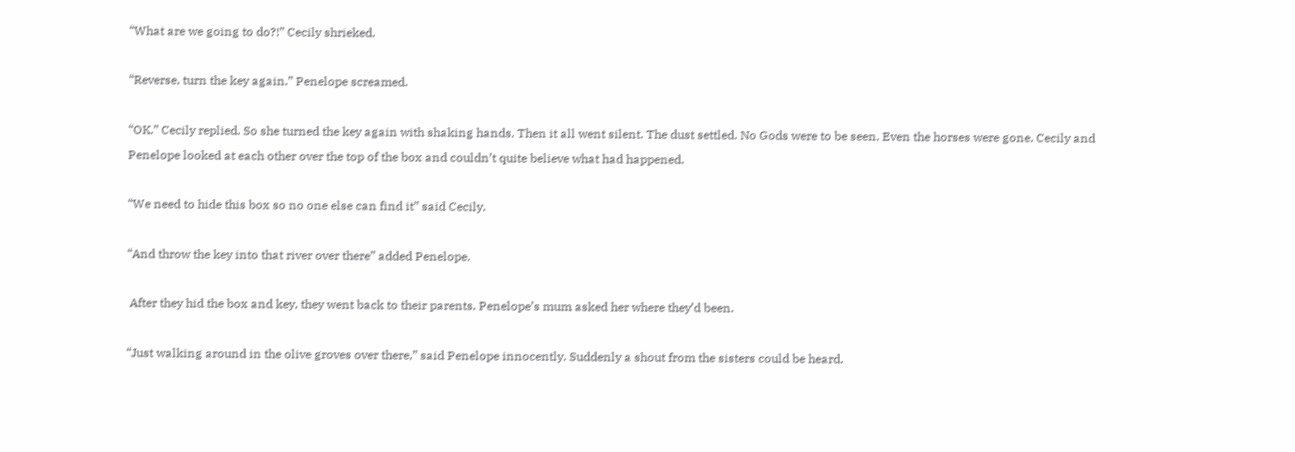“What are we going to do?!” Cecily shrieked.

“Reverse, turn the key again.” Penelope screamed.

“OK.” Cecily replied. So she turned the key again with shaking hands. Then it all went silent. The dust settled. No Gods were to be seen. Even the horses were gone. Cecily and Penelope looked at each other over the top of the box and couldn’t quite believe what had happened.

“We need to hide this box so no one else can find it” said Cecily.

“And throw the key into that river over there” added Penelope.

 After they hid the box and key, they went back to their parents. Penelope’s mum asked her where they’d been.

“Just walking around in the olive groves over there,” said Penelope innocently. Suddenly a shout from the sisters could be heard.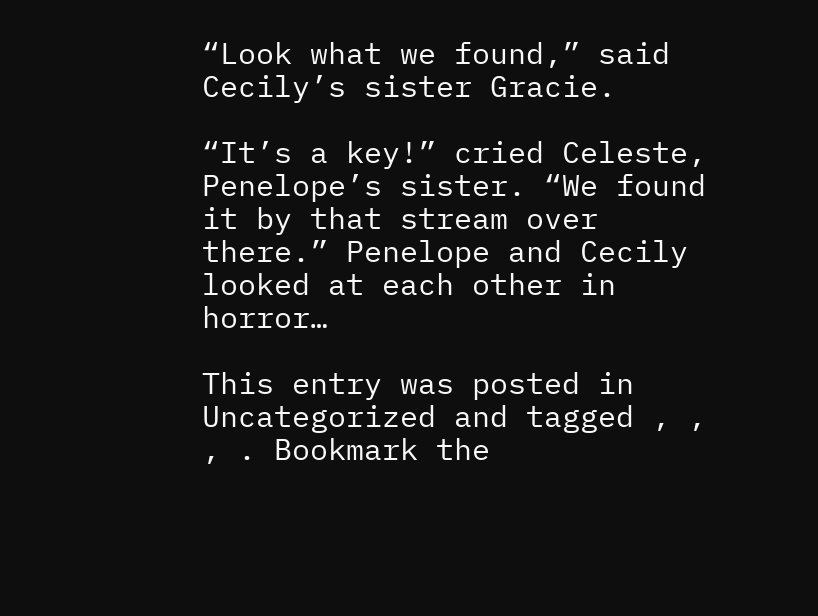“Look what we found,” said Cecily’s sister Gracie.

“It’s a key!” cried Celeste, Penelope’s sister. “We found it by that stream over there.” Penelope and Cecily looked at each other in horror…

This entry was posted in Uncategorized and tagged , , , . Bookmark the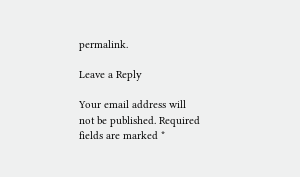permalink.

Leave a Reply

Your email address will not be published. Required fields are marked *